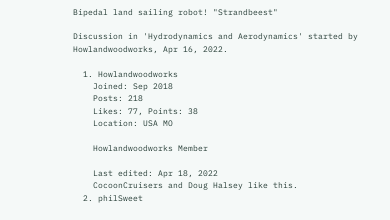Bipedal land sailing robot! "Strandbeest"

Discussion in 'Hydrodynamics and Aerodynamics' started by Howlandwoodworks, Apr 16, 2022.

  1. Howlandwoodworks
    Joined: Sep 2018
    Posts: 218
    Likes: 77, Points: 38
    Location: USA MO

    Howlandwoodworks Member

    Last edited: Apr 18, 2022
    CocoonCruisers and Doug Halsey like this.
  2. philSweet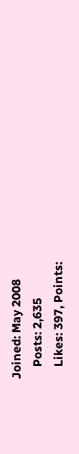Joined: May 2008
    Posts: 2,635
    Likes: 397, Points: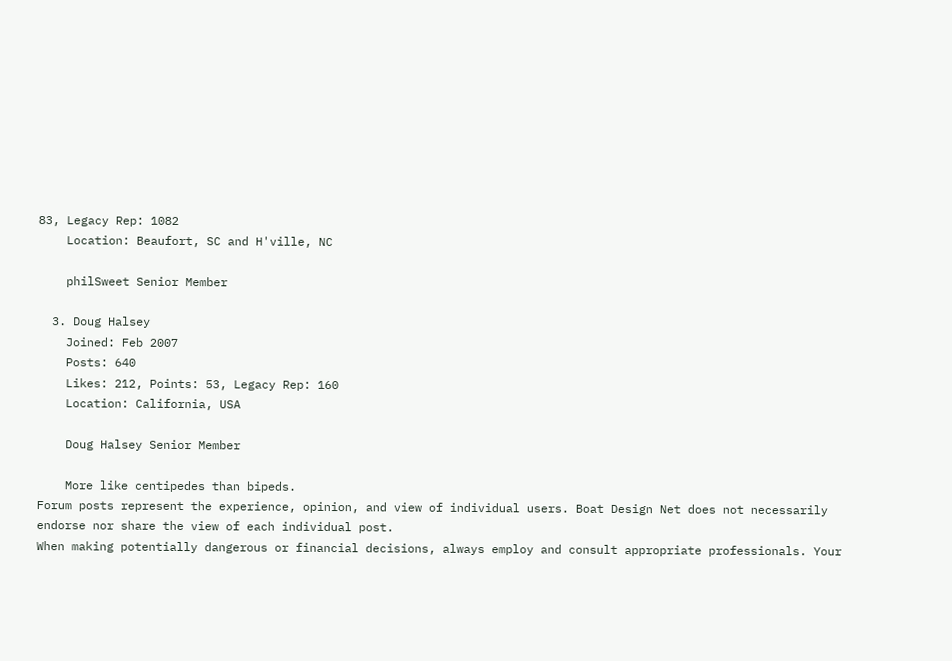83, Legacy Rep: 1082
    Location: Beaufort, SC and H'ville, NC

    philSweet Senior Member

  3. Doug Halsey
    Joined: Feb 2007
    Posts: 640
    Likes: 212, Points: 53, Legacy Rep: 160
    Location: California, USA

    Doug Halsey Senior Member

    More like centipedes than bipeds.
Forum posts represent the experience, opinion, and view of individual users. Boat Design Net does not necessarily endorse nor share the view of each individual post.
When making potentially dangerous or financial decisions, always employ and consult appropriate professionals. Your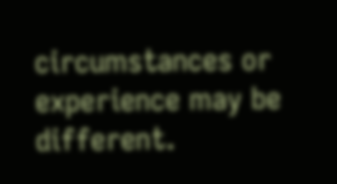circumstances or experience may be different.